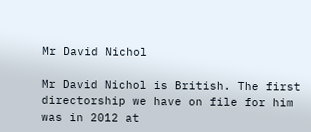Mr David Nichol

Mr David Nichol is British. The first directorship we have on file for him was in 2012 at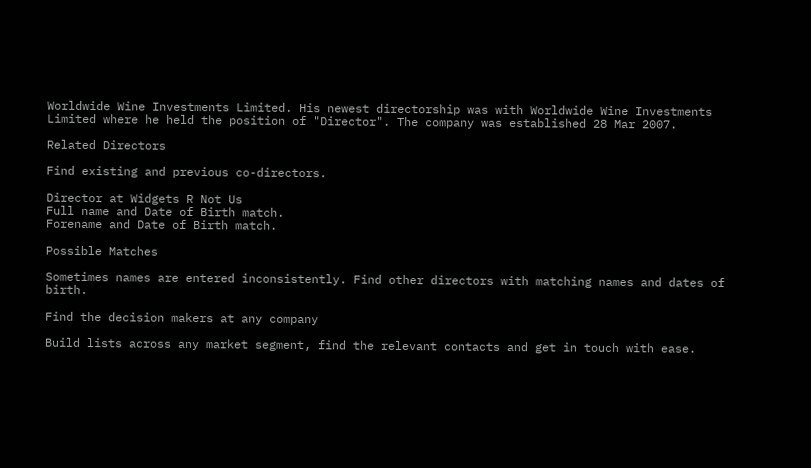Worldwide Wine Investments Limited. His newest directorship was with Worldwide Wine Investments Limited where he held the position of "Director". The company was established 28 Mar 2007.

Related Directors

Find existing and previous co-directors.

Director at Widgets R Not Us
Full name and Date of Birth match.
Forename and Date of Birth match.

Possible Matches

Sometimes names are entered inconsistently. Find other directors with matching names and dates of birth.

Find the decision makers at any company

Build lists across any market segment, find the relevant contacts and get in touch with ease.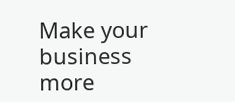Make your business more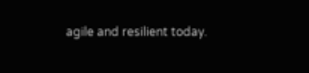agile and resilient today.